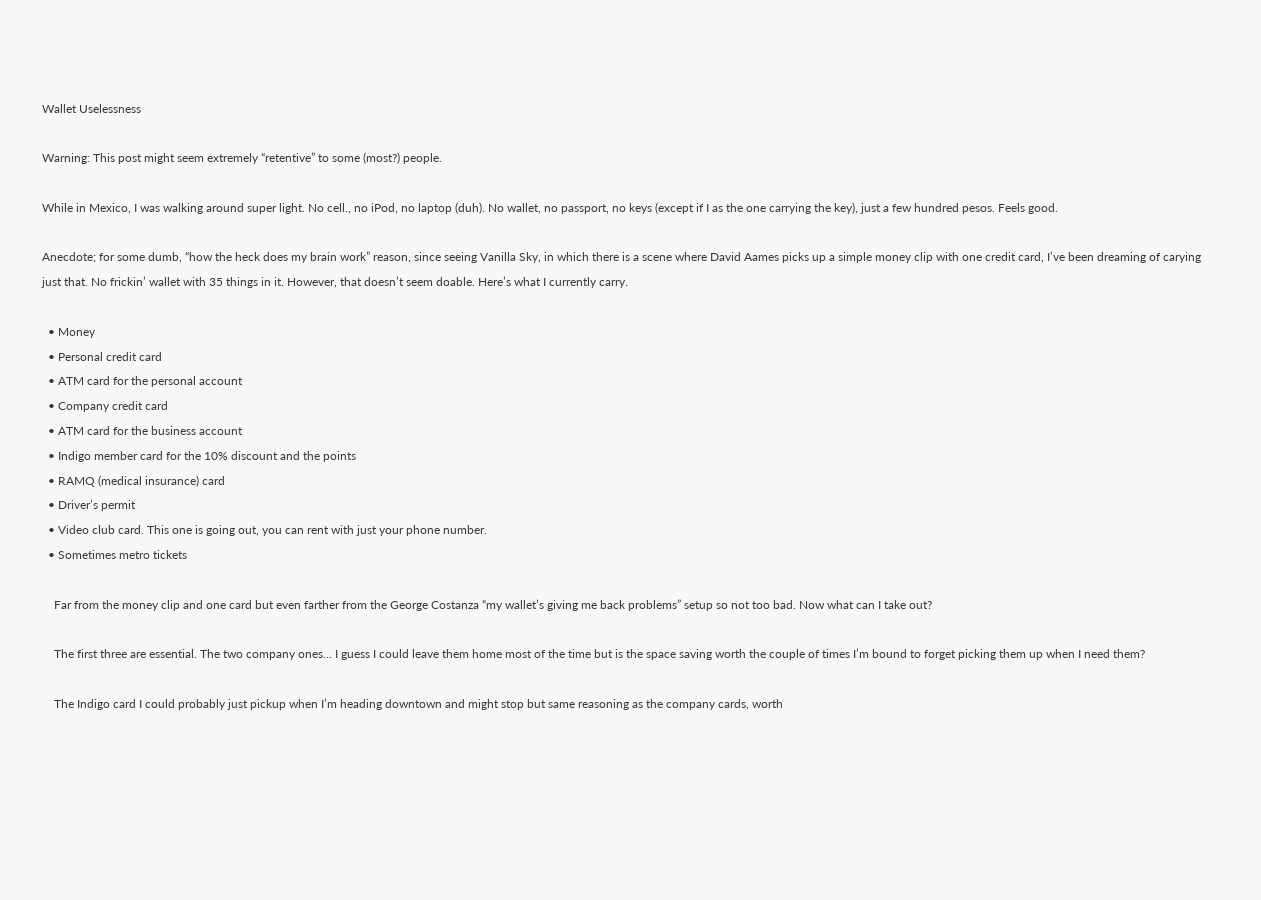Wallet Uselessness

Warning: This post might seem extremely “retentive” to some (most?) people.

While in Mexico, I was walking around super light. No cell., no iPod, no laptop (duh). No wallet, no passport, no keys (except if I as the one carrying the key), just a few hundred pesos. Feels good.

Anecdote; for some dumb, “how the heck does my brain work” reason, since seeing Vanilla Sky, in which there is a scene where David Aames picks up a simple money clip with one credit card, I’ve been dreaming of carying just that. No frickin’ wallet with 35 things in it. However, that doesn’t seem doable. Here’s what I currently carry.

  • Money
  • Personal credit card
  • ATM card for the personal account
  • Company credit card
  • ATM card for the business account
  • Indigo member card for the 10% discount and the points
  • RAMQ (medical insurance) card
  • Driver’s permit
  • Video club card. This one is going out, you can rent with just your phone number.
  • Sometimes metro tickets

    Far from the money clip and one card but even farther from the George Costanza “my wallet’s giving me back problems” setup so not too bad. Now what can I take out?

    The first three are essential. The two company ones… I guess I could leave them home most of the time but is the space saving worth the couple of times I’m bound to forget picking them up when I need them?

    The Indigo card I could probably just pickup when I’m heading downtown and might stop but same reasoning as the company cards, worth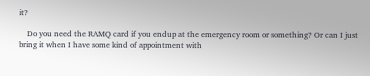it?

    Do you need the RAMQ card if you endup at the emergency room or something? Or can I just bring it when I have some kind of appointment with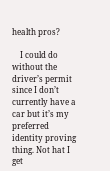health pros?

    I could do without the driver’s permit since I don’t currently have a car but it’s my preferred identity proving thing. Not hat I get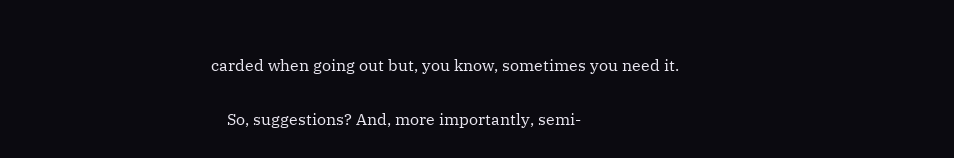carded when going out but, you know, sometimes you need it.

    So, suggestions? And, more importantly, semi-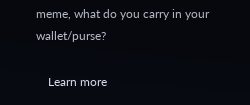meme, what do you carry in your wallet/purse?

    Learn more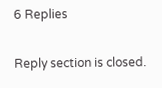6 Replies

Reply section is closed.